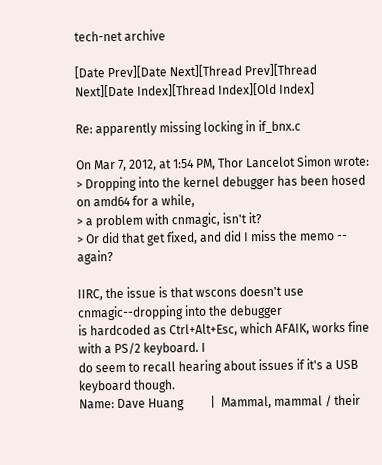tech-net archive

[Date Prev][Date Next][Thread Prev][Thread Next][Date Index][Thread Index][Old Index]

Re: apparently missing locking in if_bnx.c

On Mar 7, 2012, at 1:54 PM, Thor Lancelot Simon wrote:
> Dropping into the kernel debugger has been hosed on amd64 for a while,
> a problem with cnmagic, isn't it?
> Or did that get fixed, and did I miss the memo -- again?

IIRC, the issue is that wscons doesn't use cnmagic--dropping into the debugger
is hardcoded as Ctrl+Alt+Esc, which AFAIK, works fine with a PS/2 keyboard. I
do seem to recall hearing about issues if it's a USB keyboard though.
Name: Dave Huang         |  Mammal, mammal / their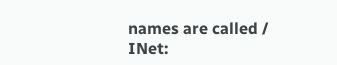names are called /
INet: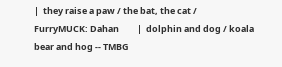|  they raise a paw / the bat, the cat /
FurryMUCK: Dahan         |  dolphin and dog / koala bear and hog -- TMBG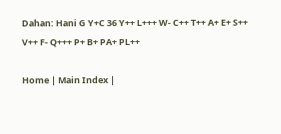Dahan: Hani G Y+C 36 Y++ L+++ W- C++ T++ A+ E+ S++ V++ F- Q+++ P+ B+ PA+ PL++

Home | Main Index |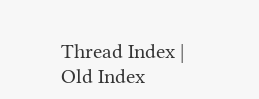Thread Index | Old Index